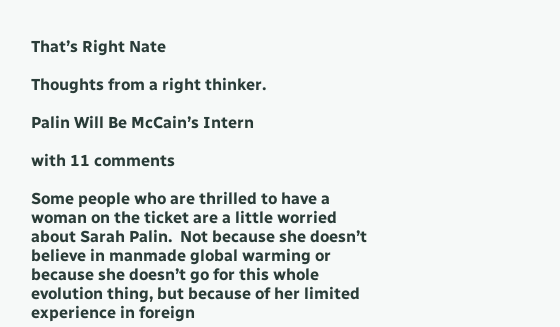That’s Right Nate

Thoughts from a right thinker.

Palin Will Be McCain’s Intern

with 11 comments

Some people who are thrilled to have a woman on the ticket are a little worried about Sarah Palin.  Not because she doesn’t believe in manmade global warming or because she doesn’t go for this whole evolution thing, but because of her limited experience in foreign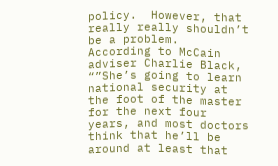policy.  However, that really really shouldn’t be a problem.  According to McCain adviser Charlie Black, “”She’s going to learn national security at the foot of the master for the next four years, and most doctors think that he’ll be around at least that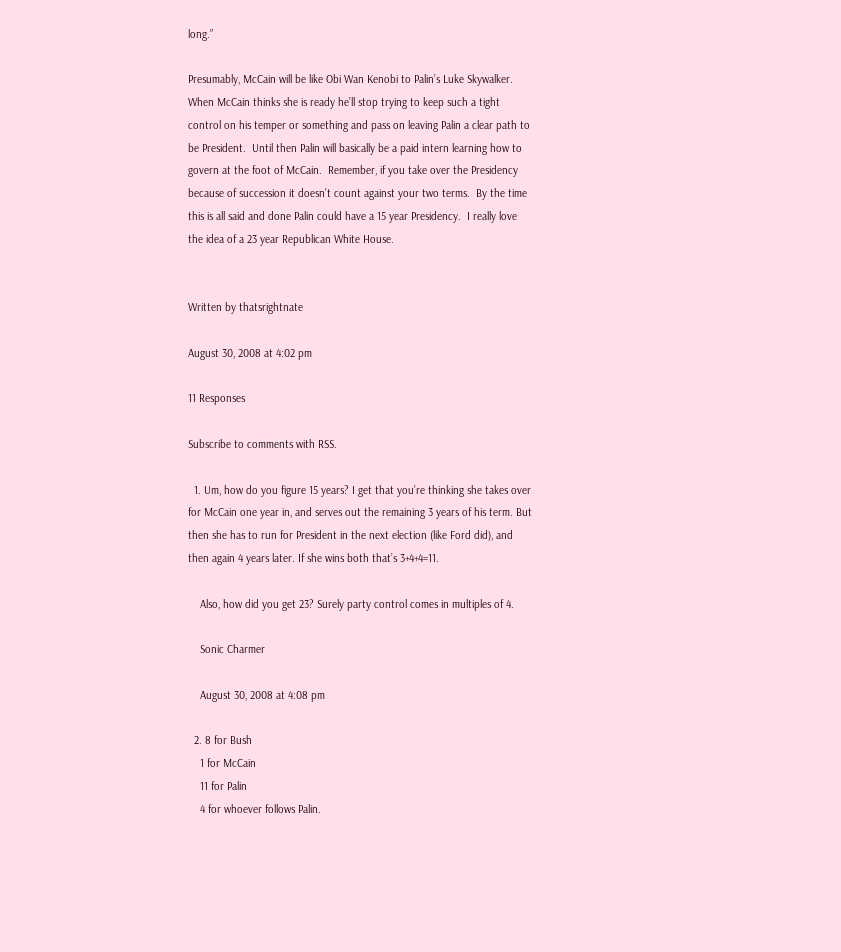long.”

Presumably, McCain will be like Obi Wan Kenobi to Palin’s Luke Skywalker.  When McCain thinks she is ready he’ll stop trying to keep such a tight control on his temper or something and pass on leaving Palin a clear path to be President.  Until then Palin will basically be a paid intern learning how to govern at the foot of McCain.  Remember, if you take over the Presidency because of succession it doesn’t count against your two terms.  By the time this is all said and done Palin could have a 15 year Presidency.  I really love the idea of a 23 year Republican White House.


Written by thatsrightnate

August 30, 2008 at 4:02 pm

11 Responses

Subscribe to comments with RSS.

  1. Um, how do you figure 15 years? I get that you’re thinking she takes over for McCain one year in, and serves out the remaining 3 years of his term. But then she has to run for President in the next election (like Ford did), and then again 4 years later. If she wins both that’s 3+4+4=11.

    Also, how did you get 23? Surely party control comes in multiples of 4.

    Sonic Charmer

    August 30, 2008 at 4:08 pm

  2. 8 for Bush
    1 for McCain
    11 for Palin
    4 for whoever follows Palin.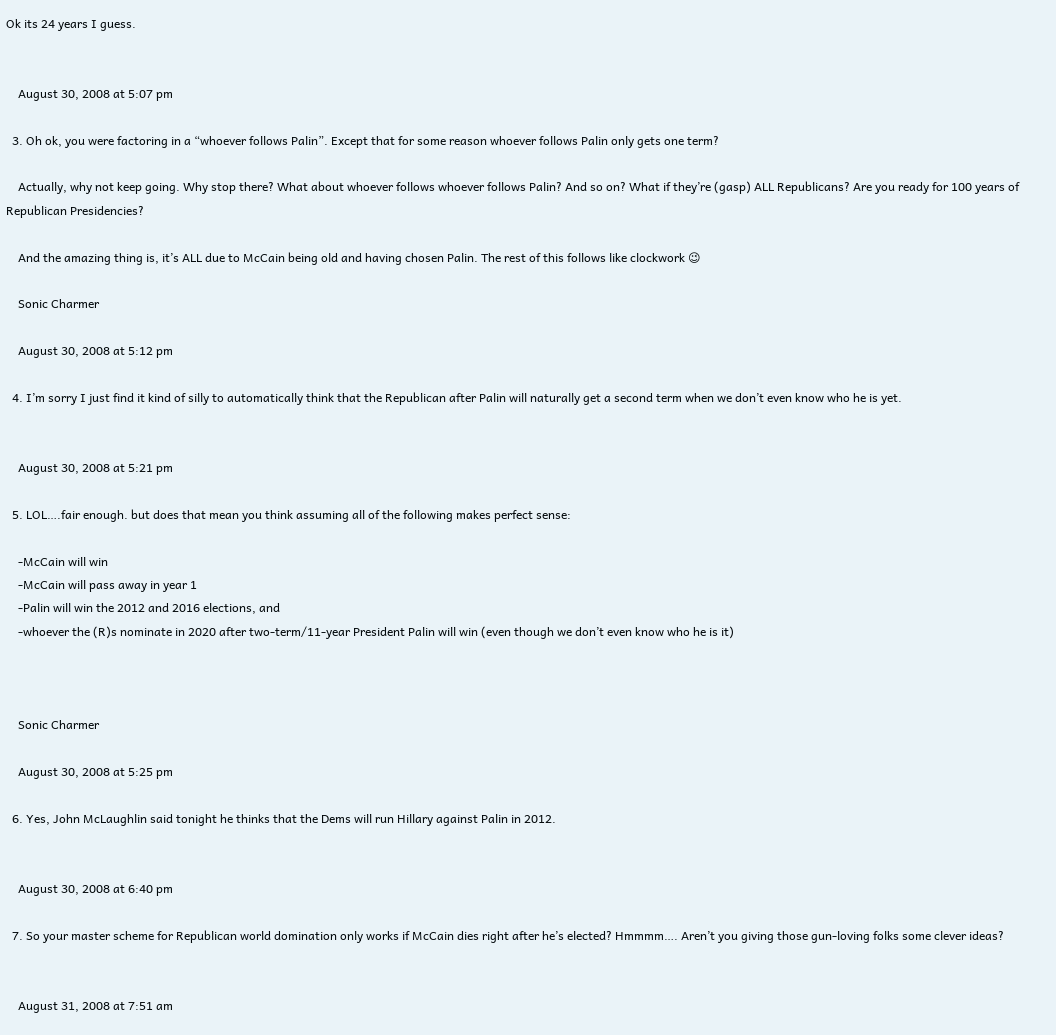Ok its 24 years I guess.


    August 30, 2008 at 5:07 pm

  3. Oh ok, you were factoring in a “whoever follows Palin”. Except that for some reason whoever follows Palin only gets one term?

    Actually, why not keep going. Why stop there? What about whoever follows whoever follows Palin? And so on? What if they’re (gasp) ALL Republicans? Are you ready for 100 years of Republican Presidencies?

    And the amazing thing is, it’s ALL due to McCain being old and having chosen Palin. The rest of this follows like clockwork 😉

    Sonic Charmer

    August 30, 2008 at 5:12 pm

  4. I’m sorry I just find it kind of silly to automatically think that the Republican after Palin will naturally get a second term when we don’t even know who he is yet.


    August 30, 2008 at 5:21 pm

  5. LOL….fair enough. but does that mean you think assuming all of the following makes perfect sense:

    -McCain will win
    -McCain will pass away in year 1
    -Palin will win the 2012 and 2016 elections, and
    -whoever the (R)s nominate in 2020 after two-term/11-year President Palin will win (even though we don’t even know who he is it)



    Sonic Charmer

    August 30, 2008 at 5:25 pm

  6. Yes, John McLaughlin said tonight he thinks that the Dems will run Hillary against Palin in 2012.


    August 30, 2008 at 6:40 pm

  7. So your master scheme for Republican world domination only works if McCain dies right after he’s elected? Hmmmm…. Aren’t you giving those gun-loving folks some clever ideas?


    August 31, 2008 at 7:51 am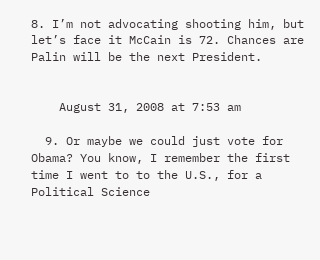8. I’m not advocating shooting him, but let’s face it McCain is 72. Chances are Palin will be the next President.


    August 31, 2008 at 7:53 am

  9. Or maybe we could just vote for Obama? You know, I remember the first time I went to to the U.S., for a Political Science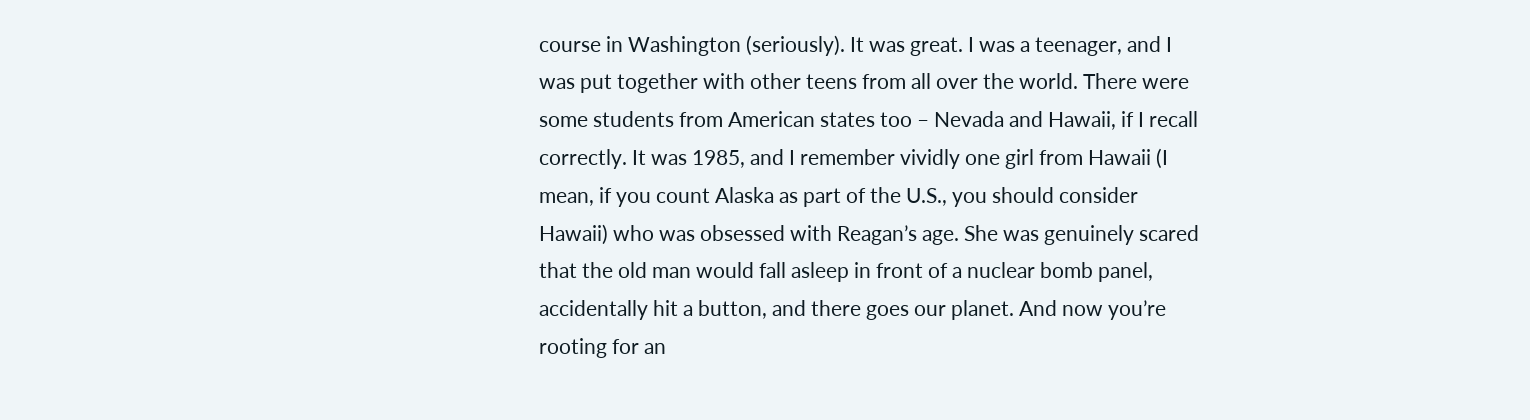course in Washington (seriously). It was great. I was a teenager, and I was put together with other teens from all over the world. There were some students from American states too – Nevada and Hawaii, if I recall correctly. It was 1985, and I remember vividly one girl from Hawaii (I mean, if you count Alaska as part of the U.S., you should consider Hawaii) who was obsessed with Reagan’s age. She was genuinely scared that the old man would fall asleep in front of a nuclear bomb panel, accidentally hit a button, and there goes our planet. And now you’re rooting for an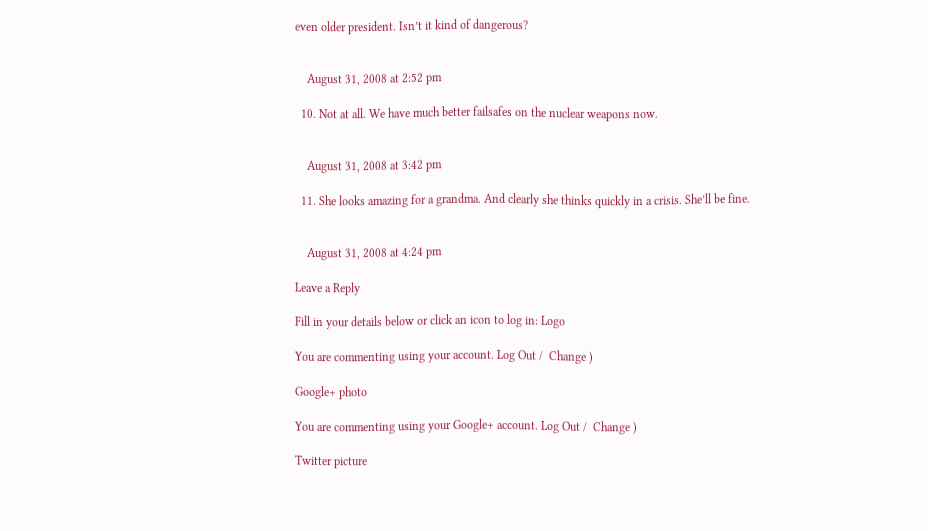even older president. Isn’t it kind of dangerous?


    August 31, 2008 at 2:52 pm

  10. Not at all. We have much better failsafes on the nuclear weapons now.


    August 31, 2008 at 3:42 pm

  11. She looks amazing for a grandma. And clearly she thinks quickly in a crisis. She’ll be fine.


    August 31, 2008 at 4:24 pm

Leave a Reply

Fill in your details below or click an icon to log in: Logo

You are commenting using your account. Log Out /  Change )

Google+ photo

You are commenting using your Google+ account. Log Out /  Change )

Twitter picture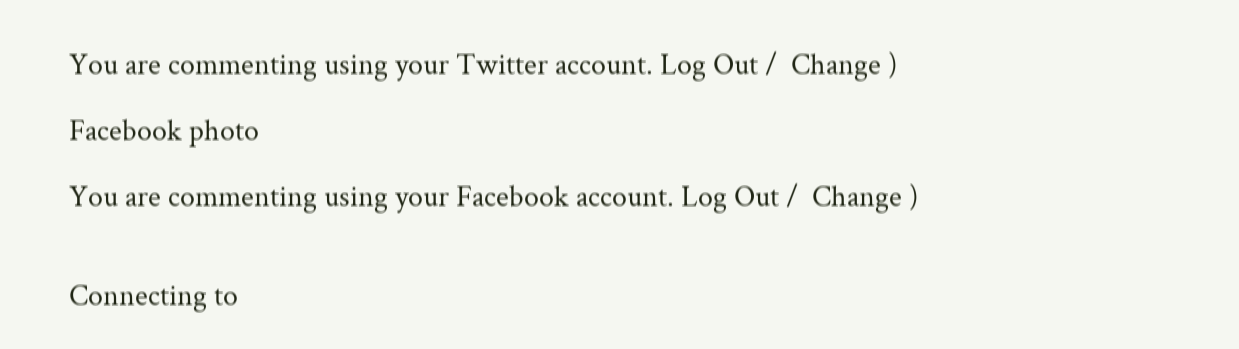You are commenting using your Twitter account. Log Out /  Change )

Facebook photo

You are commenting using your Facebook account. Log Out /  Change )


Connecting to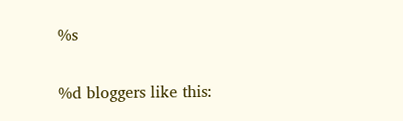%s

%d bloggers like this: